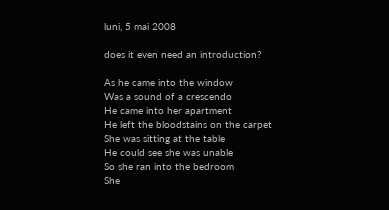luni, 5 mai 2008

does it even need an introduction?

As he came into the window
Was a sound of a crescendo
He came into her apartment
He left the bloodstains on the carpet
She was sitting at the table
He could see she was unable
So she ran into the bedroom
She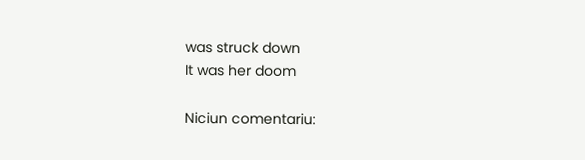was struck down
It was her doom

Niciun comentariu: